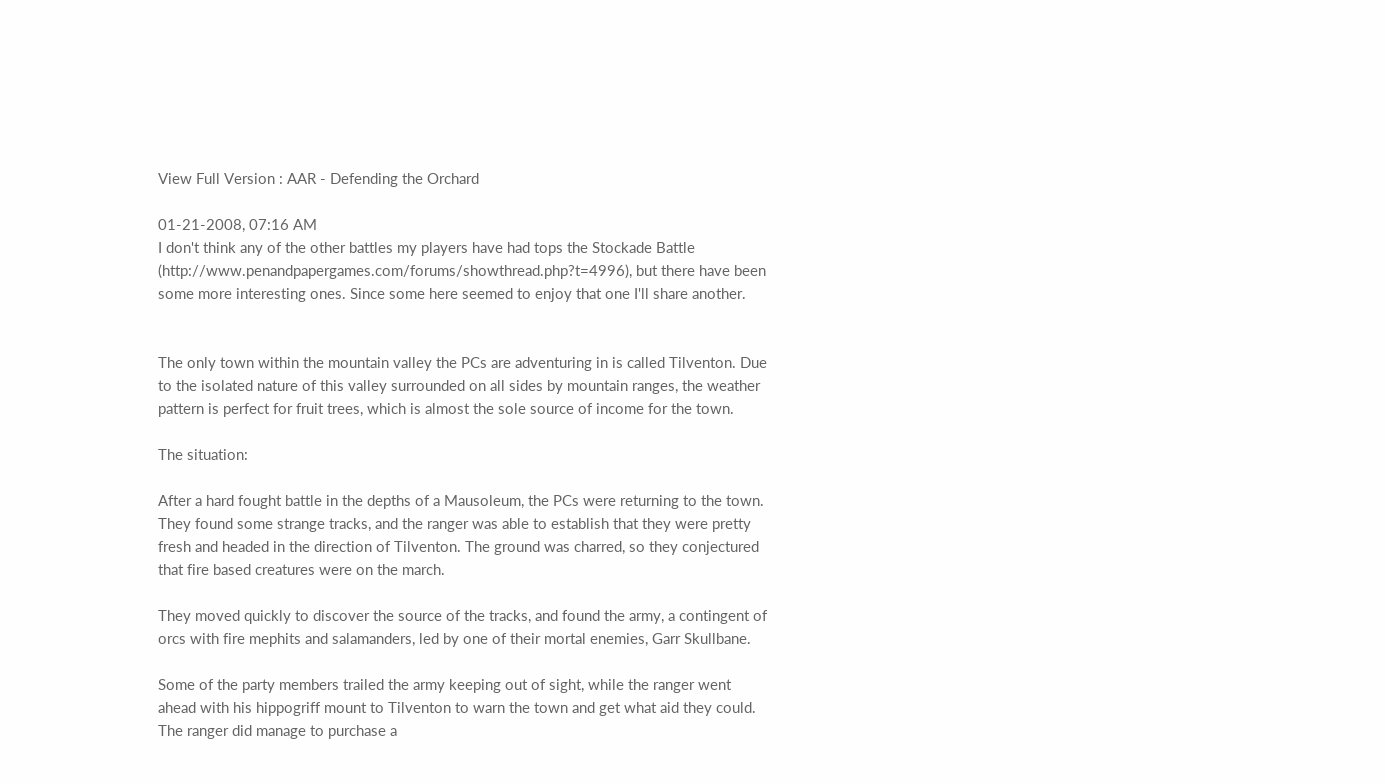View Full Version : AAR - Defending the Orchard

01-21-2008, 07:16 AM
I don't think any of the other battles my players have had tops the Stockade Battle (http://www.penandpapergames.com/forums/showthread.php?t=4996), but there have been some more interesting ones. Since some here seemed to enjoy that one I'll share another.


The only town within the mountain valley the PCs are adventuring in is called Tilventon. Due to the isolated nature of this valley surrounded on all sides by mountain ranges, the weather pattern is perfect for fruit trees, which is almost the sole source of income for the town.

The situation:

After a hard fought battle in the depths of a Mausoleum, the PCs were returning to the town. They found some strange tracks, and the ranger was able to establish that they were pretty fresh and headed in the direction of Tilventon. The ground was charred, so they conjectured that fire based creatures were on the march.

They moved quickly to discover the source of the tracks, and found the army, a contingent of orcs with fire mephits and salamanders, led by one of their mortal enemies, Garr Skullbane.

Some of the party members trailed the army keeping out of sight, while the ranger went ahead with his hippogriff mount to Tilventon to warn the town and get what aid they could. The ranger did manage to purchase a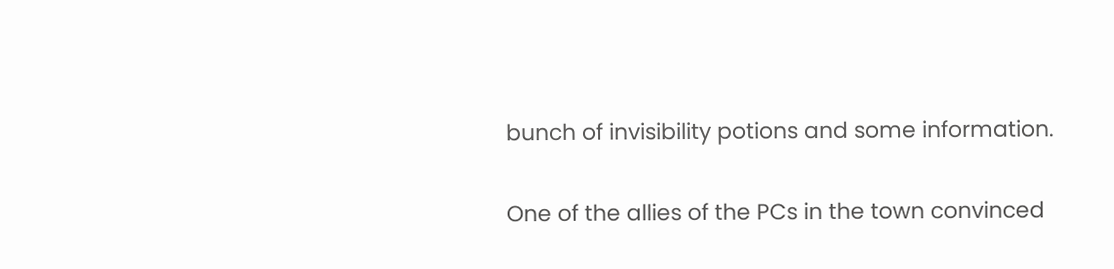bunch of invisibility potions and some information.

One of the allies of the PCs in the town convinced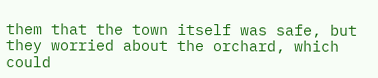them that the town itself was safe, but they worried about the orchard, which could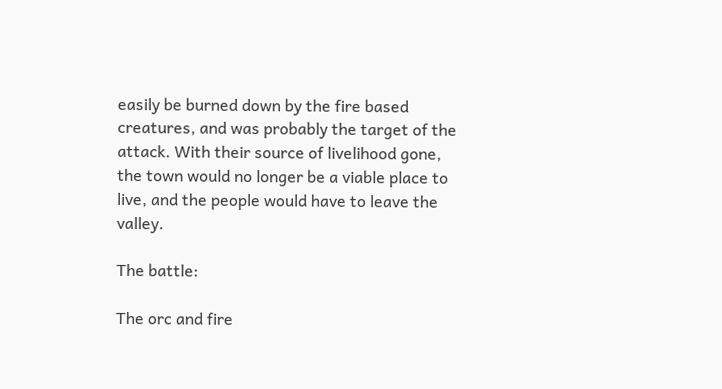easily be burned down by the fire based creatures, and was probably the target of the attack. With their source of livelihood gone, the town would no longer be a viable place to live, and the people would have to leave the valley.

The battle:

The orc and fire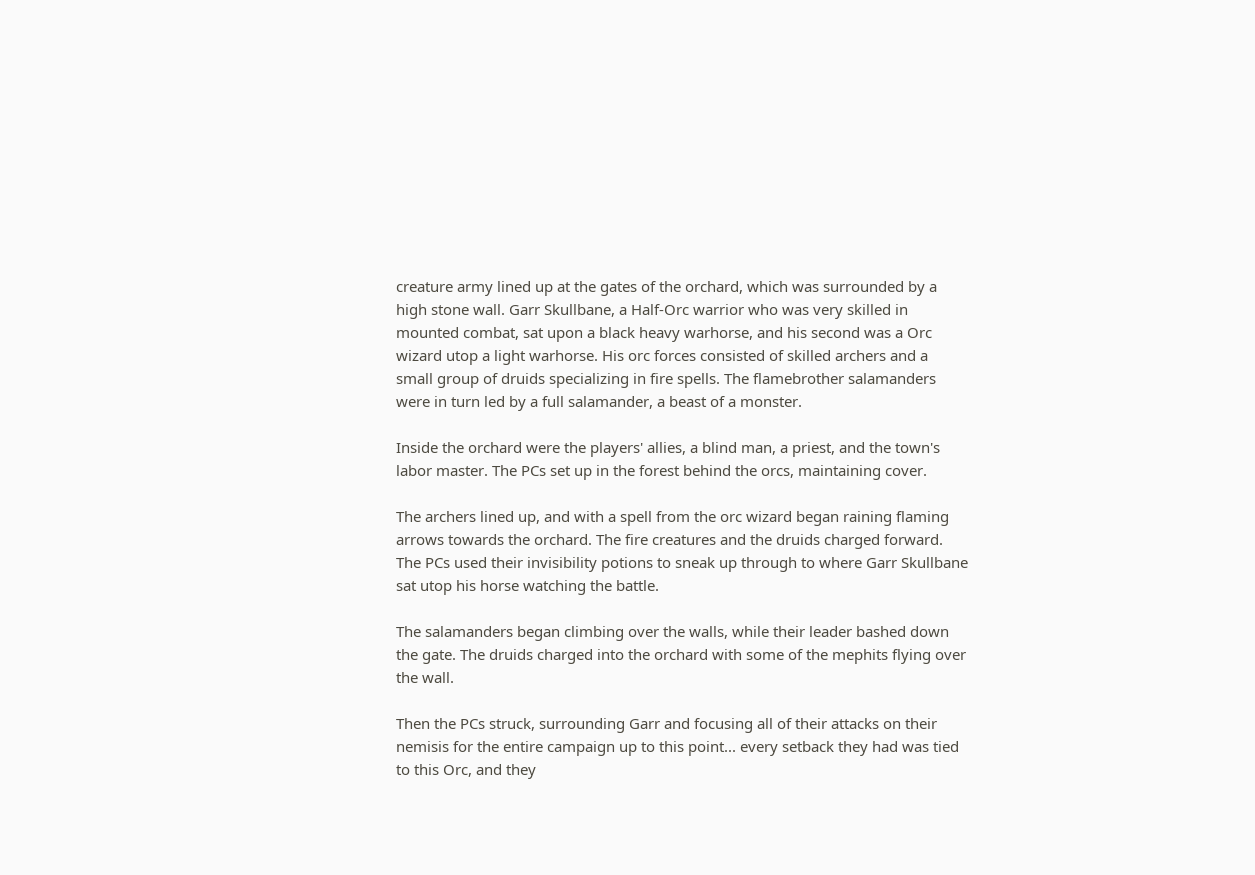creature army lined up at the gates of the orchard, which was surrounded by a high stone wall. Garr Skullbane, a Half-Orc warrior who was very skilled in mounted combat, sat upon a black heavy warhorse, and his second was a Orc wizard utop a light warhorse. His orc forces consisted of skilled archers and a small group of druids specializing in fire spells. The flamebrother salamanders were in turn led by a full salamander, a beast of a monster.

Inside the orchard were the players' allies, a blind man, a priest, and the town's labor master. The PCs set up in the forest behind the orcs, maintaining cover.

The archers lined up, and with a spell from the orc wizard began raining flaming arrows towards the orchard. The fire creatures and the druids charged forward. The PCs used their invisibility potions to sneak up through to where Garr Skullbane sat utop his horse watching the battle.

The salamanders began climbing over the walls, while their leader bashed down the gate. The druids charged into the orchard with some of the mephits flying over the wall.

Then the PCs struck, surrounding Garr and focusing all of their attacks on their nemisis for the entire campaign up to this point... every setback they had was tied to this Orc, and they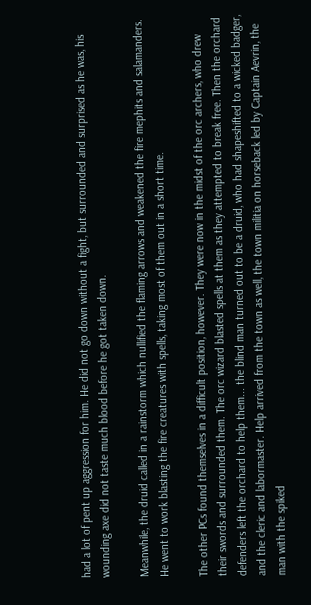had a lot of pent up aggression for him. He did not go down without a fight, but surrounded and surprised as he was, his wounding axe did not taste much blood before he got taken down.

Meanwhile, the druid called in a rainstorm which nullified the flaming arrows and weakened the fire mephits and salamanders. He went to work blasting the fire creatures with spells, taking most of them out in a short time.

The other PCs found themselves in a difficult position, however. They were now in the midst of the orc archers, who drew their swords and surrounded them. The orc wizard blasted spells at them as they attempted to break free. Then the orchard defenders left the orchard to help them... the blind man turned out to be a druid, who had shapeshifted to a wicked badger, and the cleric and labormaster. Help arrived from the town as well, the town militia on horseback led by Captain Aevrin, the man with the spiked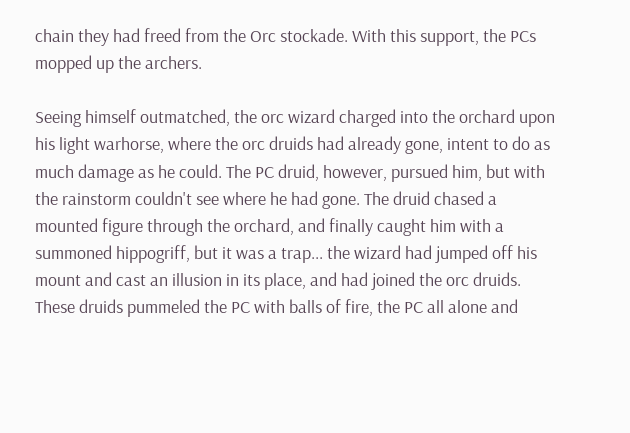chain they had freed from the Orc stockade. With this support, the PCs mopped up the archers.

Seeing himself outmatched, the orc wizard charged into the orchard upon his light warhorse, where the orc druids had already gone, intent to do as much damage as he could. The PC druid, however, pursued him, but with the rainstorm couldn't see where he had gone. The druid chased a mounted figure through the orchard, and finally caught him with a summoned hippogriff, but it was a trap... the wizard had jumped off his mount and cast an illusion in its place, and had joined the orc druids. These druids pummeled the PC with balls of fire, the PC all alone and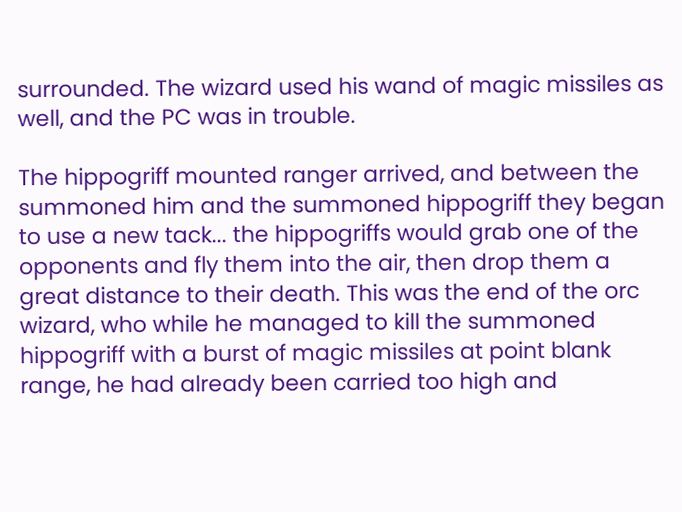surrounded. The wizard used his wand of magic missiles as well, and the PC was in trouble.

The hippogriff mounted ranger arrived, and between the summoned him and the summoned hippogriff they began to use a new tack... the hippogriffs would grab one of the opponents and fly them into the air, then drop them a great distance to their death. This was the end of the orc wizard, who while he managed to kill the summoned hippogriff with a burst of magic missiles at point blank range, he had already been carried too high and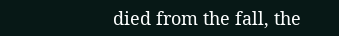died from the fall, the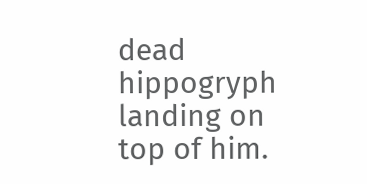dead hippogryph landing on top of him.